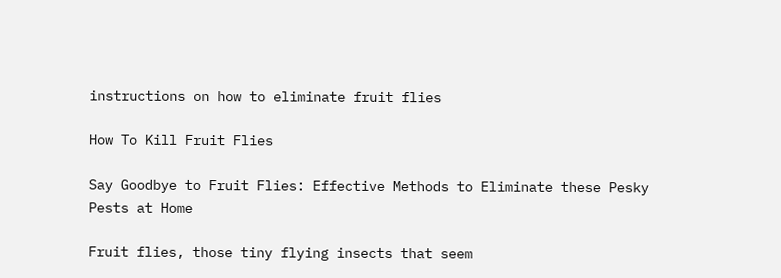instructions on how to eliminate fruit flies

How To Kill Fruit Flies

Say Goodbye to Fruit Flies: Effective Methods to Eliminate these Pesky Pests at Home

Fruit flies, those tiny flying insects that seem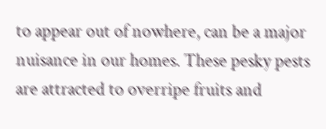to appear out of nowhere, can be a major nuisance in our homes. These pesky pests are attracted to overripe fruits and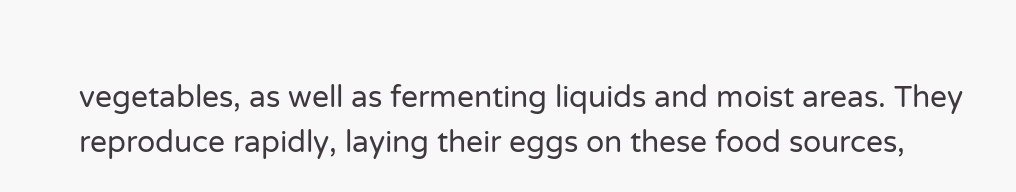vegetables, as well as fermenting liquids and moist areas. They reproduce rapidly, laying their eggs on these food sources,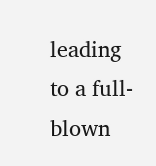leading to a full-blown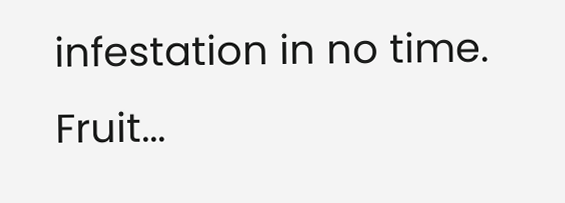infestation in no time. Fruit...